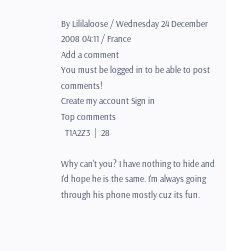By Lililaloose / Wednesday 24 December 2008 04:11 / France
Add a comment
You must be logged in to be able to post comments!
Create my account Sign in
Top comments
  T1A2Z3  |  28

Why can't you? I have nothing to hide and I'd hope he is the same. I'm always going through his phone mostly cuz its fun.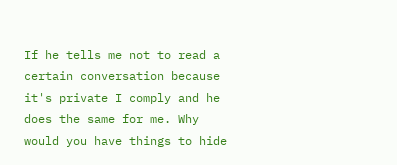If he tells me not to read a certain conversation because it's private I comply and he does the same for me. Why would you have things to hide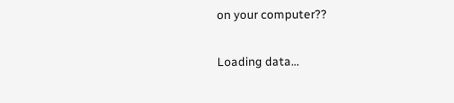on your computer??

Loading data…